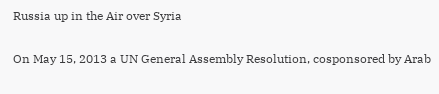Russia up in the Air over Syria

On May 15, 2013 a UN General Assembly Resolution, cosponsored by Arab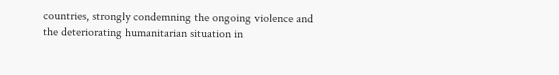countries, strongly condemning the ongoing violence and the deteriorating humanitarian situation in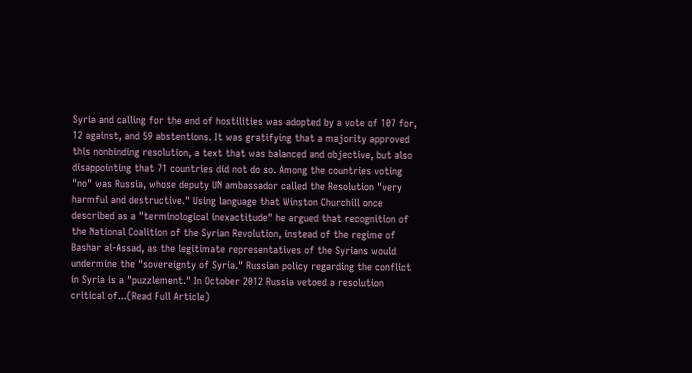Syria and calling for the end of hostilities was adopted by a vote of 107 for, 12 against, and 59 abstentions. It was gratifying that a majority approved this nonbinding resolution, a text that was balanced and objective, but also disappointing that 71 countries did not do so. Among the countries voting "no" was Russia, whose deputy UN ambassador called the Resolution "very harmful and destructive." Using language that Winston Churchill once described as a "terminological inexactitude" he argued that recognition of the National Coalition of the Syrian Revolution, instead of the regime of Bashar al-Assad, as the legitimate representatives of the Syrians would undermine the "sovereignty of Syria." Russian policy regarding the conflict in Syria is a "puzzlement." In October 2012 Russia vetoed a resolution critical of...(Read Full Article)